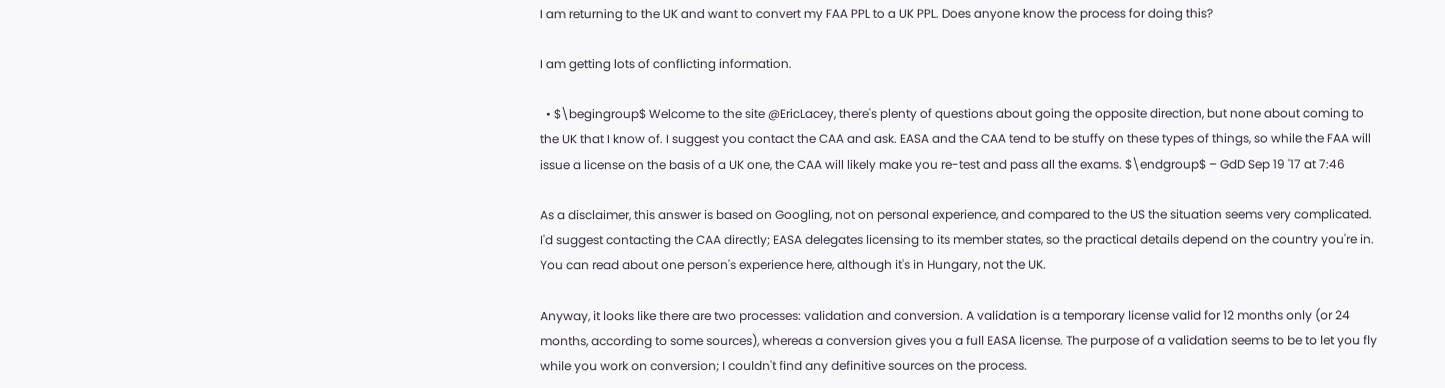I am returning to the UK and want to convert my FAA PPL to a UK PPL. Does anyone know the process for doing this?

I am getting lots of conflicting information.

  • $\begingroup$ Welcome to the site @EricLacey, there's plenty of questions about going the opposite direction, but none about coming to the UK that I know of. I suggest you contact the CAA and ask. EASA and the CAA tend to be stuffy on these types of things, so while the FAA will issue a license on the basis of a UK one, the CAA will likely make you re-test and pass all the exams. $\endgroup$ – GdD Sep 19 '17 at 7:46

As a disclaimer, this answer is based on Googling, not on personal experience, and compared to the US the situation seems very complicated. I'd suggest contacting the CAA directly; EASA delegates licensing to its member states, so the practical details depend on the country you're in. You can read about one person's experience here, although it's in Hungary, not the UK.

Anyway, it looks like there are two processes: validation and conversion. A validation is a temporary license valid for 12 months only (or 24 months, according to some sources), whereas a conversion gives you a full EASA license. The purpose of a validation seems to be to let you fly while you work on conversion; I couldn't find any definitive sources on the process.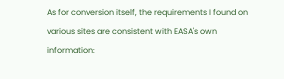As for conversion itself, the requirements I found on various sites are consistent with EASA's own information: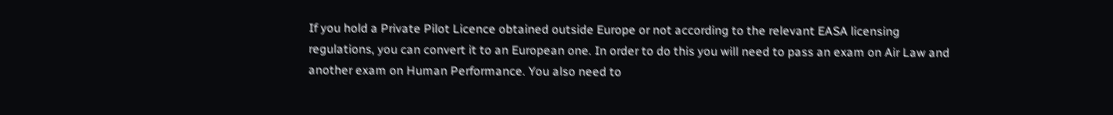If you hold a Private Pilot Licence obtained outside Europe or not according to the relevant EASA licensing regulations, you can convert it to an European one. In order to do this you will need to pass an exam on Air Law and another exam on Human Performance. You also need to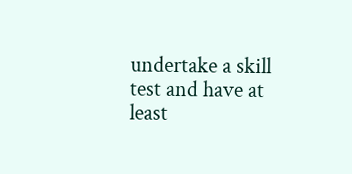undertake a skill test and have at least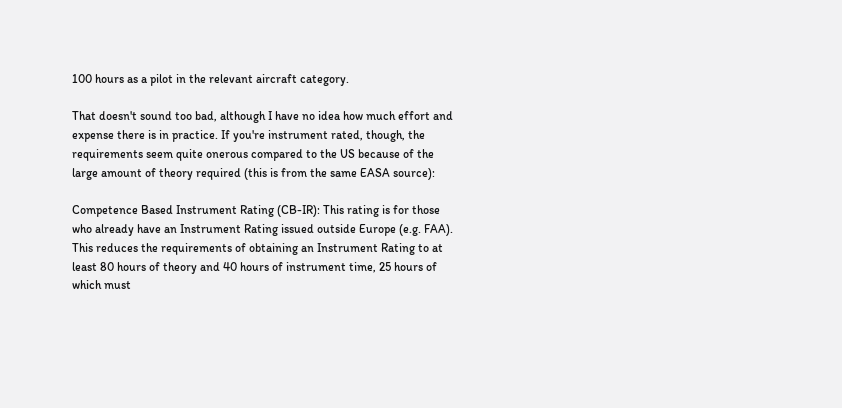100 hours as a pilot in the relevant aircraft category.

That doesn't sound too bad, although I have no idea how much effort and expense there is in practice. If you're instrument rated, though, the requirements seem quite onerous compared to the US because of the large amount of theory required (this is from the same EASA source):

Competence Based Instrument Rating (CB-IR): This rating is for those who already have an Instrument Rating issued outside Europe (e.g. FAA). This reduces the requirements of obtaining an Instrument Rating to at least 80 hours of theory and 40 hours of instrument time, 25 hours of which must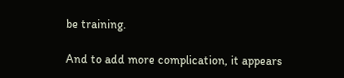be training.

And to add more complication, it appears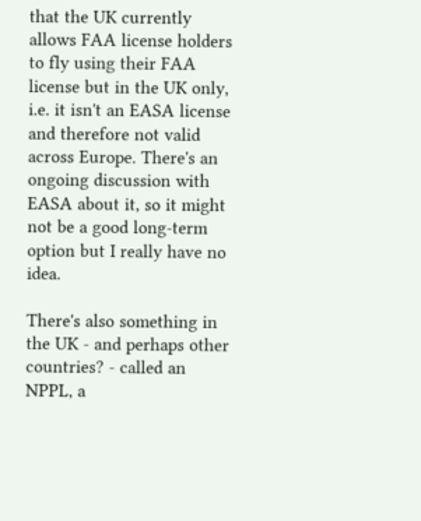that the UK currently allows FAA license holders to fly using their FAA license but in the UK only, i.e. it isn't an EASA license and therefore not valid across Europe. There's an ongoing discussion with EASA about it, so it might not be a good long-term option but I really have no idea.

There's also something in the UK - and perhaps other countries? - called an NPPL, a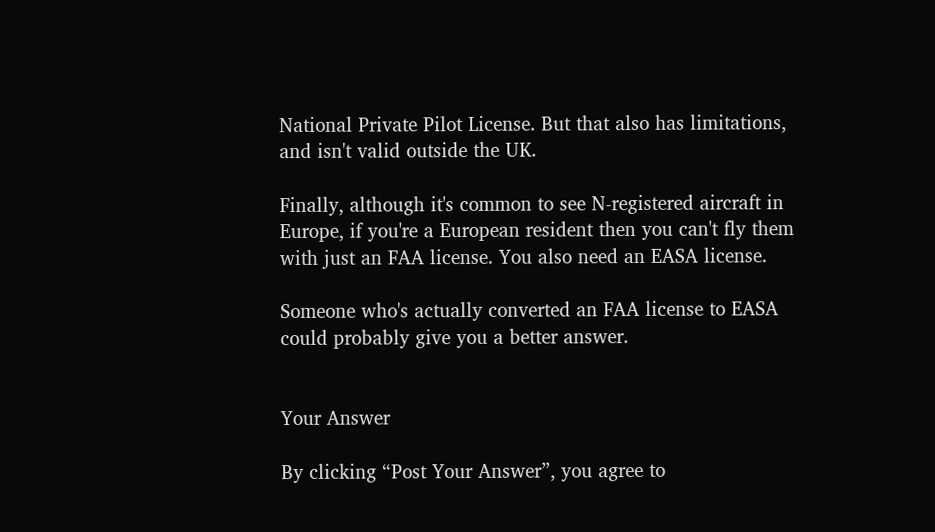National Private Pilot License. But that also has limitations, and isn't valid outside the UK.

Finally, although it's common to see N-registered aircraft in Europe, if you're a European resident then you can't fly them with just an FAA license. You also need an EASA license.

Someone who's actually converted an FAA license to EASA could probably give you a better answer.


Your Answer

By clicking “Post Your Answer”, you agree to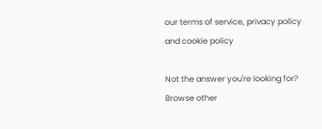our terms of service, privacy policy and cookie policy

Not the answer you're looking for? Browse other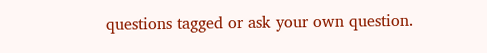questions tagged or ask your own question.